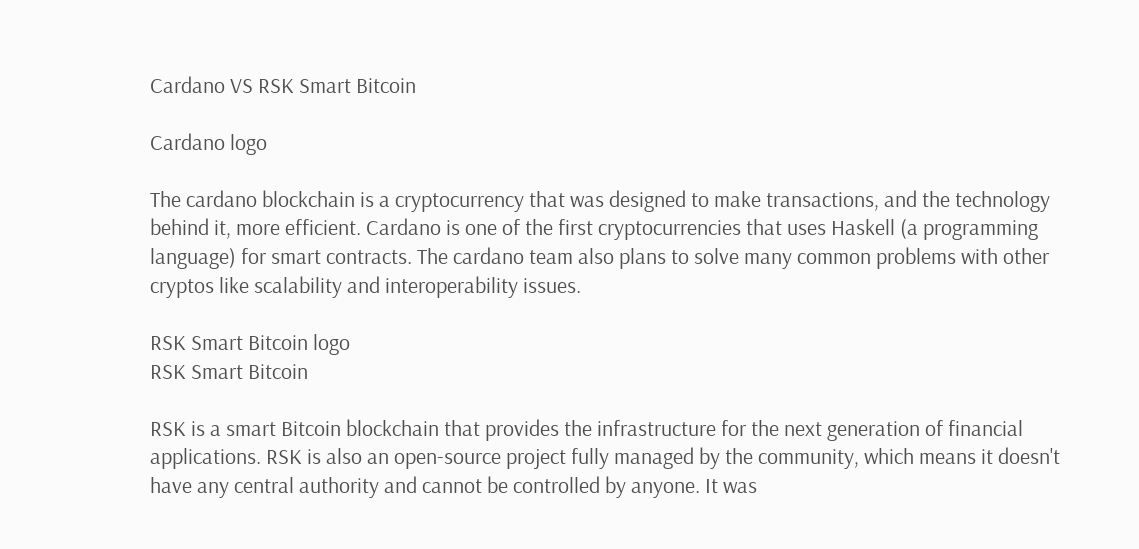Cardano VS RSK Smart Bitcoin

Cardano logo

The cardano blockchain is a cryptocurrency that was designed to make transactions, and the technology behind it, more efficient. Cardano is one of the first cryptocurrencies that uses Haskell (a programming language) for smart contracts. The cardano team also plans to solve many common problems with other cryptos like scalability and interoperability issues.

RSK Smart Bitcoin logo
RSK Smart Bitcoin

RSK is a smart Bitcoin blockchain that provides the infrastructure for the next generation of financial applications. RSK is also an open-source project fully managed by the community, which means it doesn't have any central authority and cannot be controlled by anyone. It was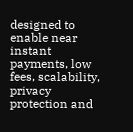designed to enable near instant payments, low fees, scalability, privacy protection and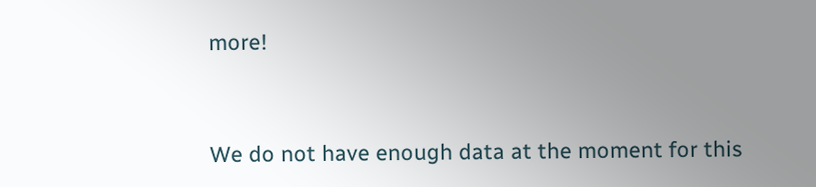more!


We do not have enough data at the moment for this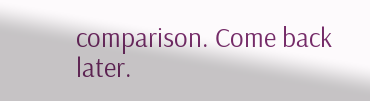comparison. Come back later.